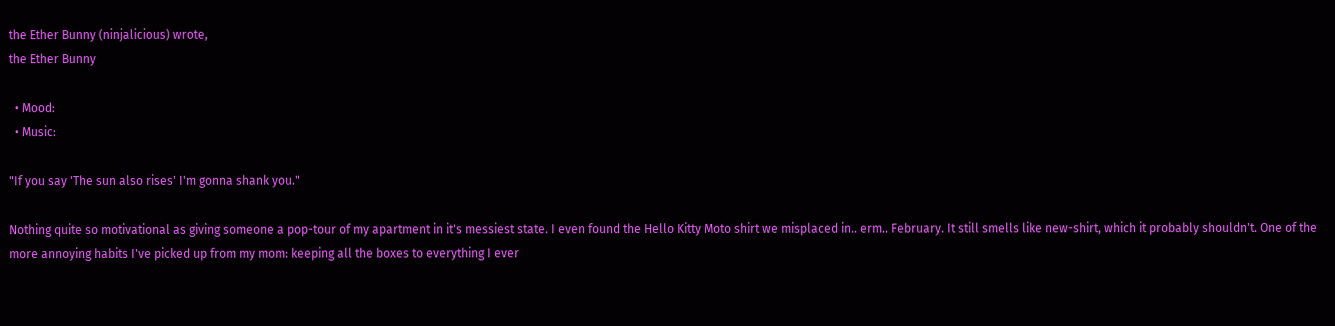the Ether Bunny (ninjalicious) wrote,
the Ether Bunny

  • Mood:
  • Music:

"If you say 'The sun also rises' I'm gonna shank you."

Nothing quite so motivational as giving someone a pop-tour of my apartment in it's messiest state. I even found the Hello Kitty Moto shirt we misplaced in.. erm.. February. It still smells like new-shirt, which it probably shouldn't. One of the more annoying habits I've picked up from my mom: keeping all the boxes to everything I ever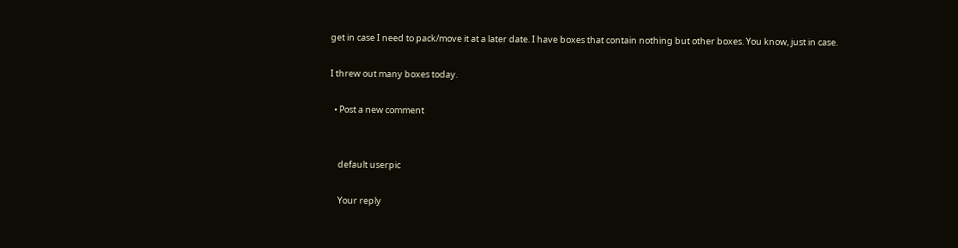get in case I need to pack/move it at a later date. I have boxes that contain nothing but other boxes. You know, just in case.

I threw out many boxes today.

  • Post a new comment


    default userpic

    Your reply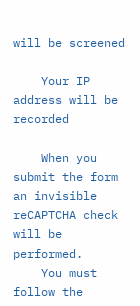will be screened

    Your IP address will be recorded

    When you submit the form an invisible reCAPTCHA check will be performed.
    You must follow the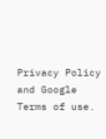Privacy Policy and Google Terms of use.